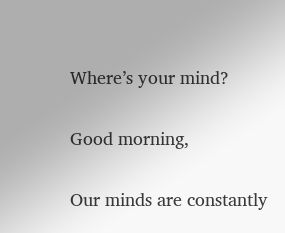Where’s your mind?

Good morning,

Our minds are constantly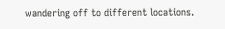wandering off to different locations.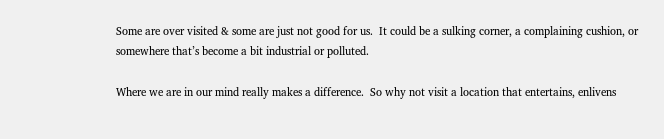Some are over visited & some are just not good for us.  It could be a sulking corner, a complaining cushion, or somewhere that’s become a bit industrial or polluted.

Where we are in our mind really makes a difference.  So why not visit a location that entertains, enlivens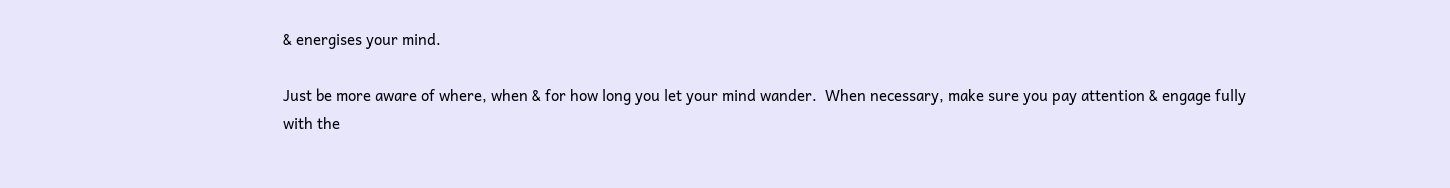& energises your mind.

Just be more aware of where, when & for how long you let your mind wander.  When necessary, make sure you pay attention & engage fully
with the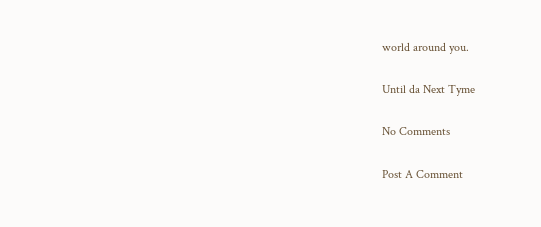world around you.

Until da Next Tyme

No Comments

Post A Comment